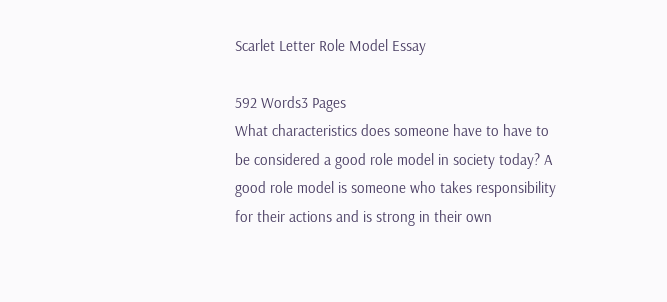Scarlet Letter Role Model Essay

592 Words3 Pages
What characteristics does someone have to have to be considered a good role model in society today? A good role model is someone who takes responsibility for their actions and is strong in their own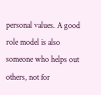personal values. A good role model is also someone who helps out others, not for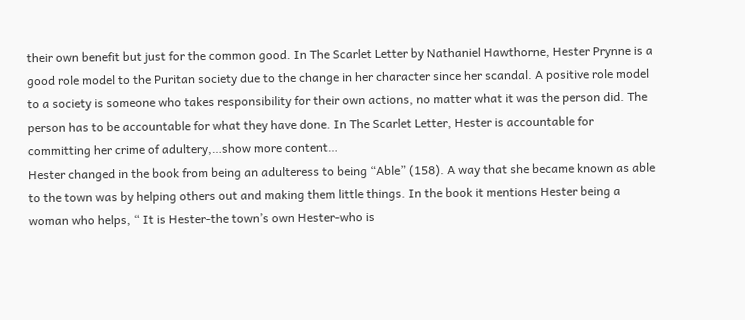their own benefit but just for the common good. In The Scarlet Letter by Nathaniel Hawthorne, Hester Prynne is a good role model to the Puritan society due to the change in her character since her scandal. A positive role model to a society is someone who takes responsibility for their own actions, no matter what it was the person did. The person has to be accountable for what they have done. In The Scarlet Letter, Hester is accountable for committing her crime of adultery,…show more content…
Hester changed in the book from being an adulteress to being “Able” (158). A way that she became known as able to the town was by helping others out and making them little things. In the book it mentions Hester being a woman who helps, “ It is Hester-the town’s own Hester-who is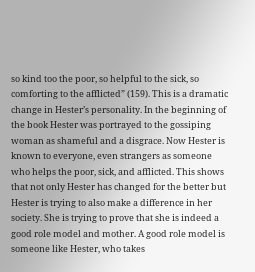so kind too the poor, so helpful to the sick, so comforting to the afflicted” (159). This is a dramatic change in Hester’s personality. In the beginning of the book Hester was portrayed to the gossiping woman as shameful and a disgrace. Now Hester is known to everyone, even strangers as someone who helps the poor, sick, and afflicted. This shows that not only Hester has changed for the better but Hester is trying to also make a difference in her society. She is trying to prove that she is indeed a good role model and mother. A good role model is someone like Hester, who takes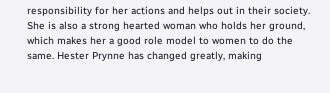responsibility for her actions and helps out in their society. She is also a strong hearted woman who holds her ground, which makes her a good role model to women to do the same. Hester Prynne has changed greatly, making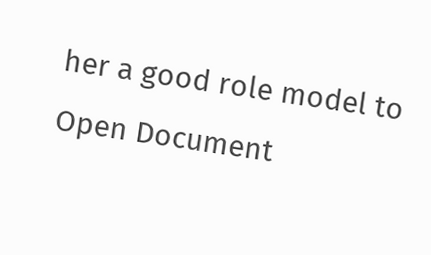her a good role model to
Open Document